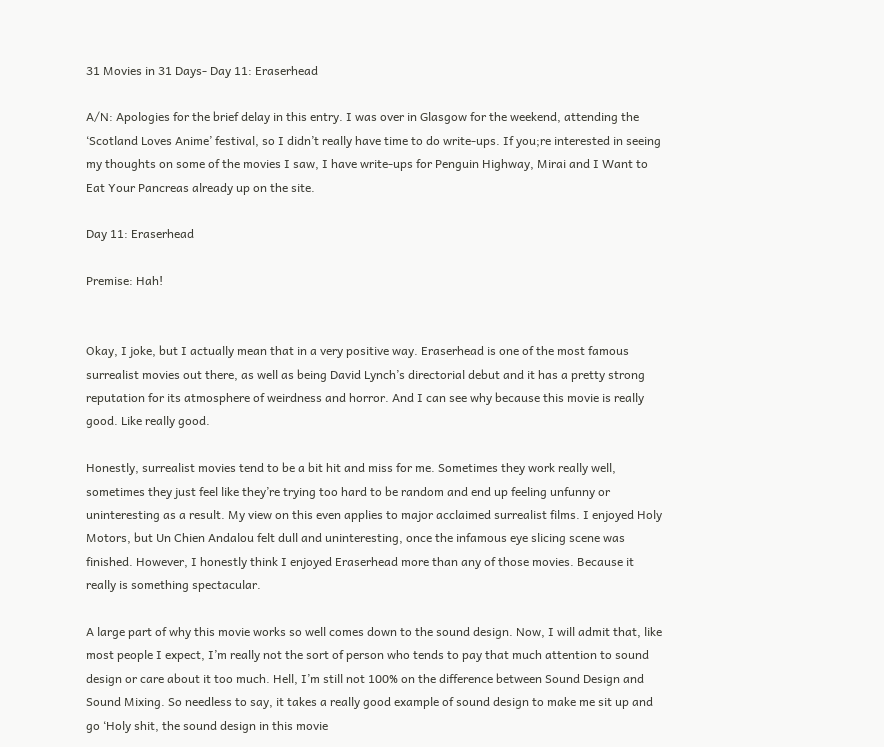31 Movies in 31 Days- Day 11: Eraserhead

A/N: Apologies for the brief delay in this entry. I was over in Glasgow for the weekend, attending the ‘Scotland Loves Anime’ festival, so I didn’t really have time to do write-ups. If you;re interested in seeing my thoughts on some of the movies I saw, I have write-ups for Penguin Highway, Mirai and I Want to Eat Your Pancreas already up on the site.

Day 11: Eraserhead

Premise: Hah!


Okay, I joke, but I actually mean that in a very positive way. Eraserhead is one of the most famous surrealist movies out there, as well as being David Lynch’s directorial debut and it has a pretty strong reputation for its atmosphere of weirdness and horror. And I can see why because this movie is really good. Like really good.

Honestly, surrealist movies tend to be a bit hit and miss for me. Sometimes they work really well, sometimes they just feel like they’re trying too hard to be random and end up feeling unfunny or uninteresting as a result. My view on this even applies to major acclaimed surrealist films. I enjoyed Holy Motors, but Un Chien Andalou felt dull and uninteresting, once the infamous eye slicing scene was finished. However, I honestly think I enjoyed Eraserhead more than any of those movies. Because it really is something spectacular.

A large part of why this movie works so well comes down to the sound design. Now, I will admit that, like most people I expect, I’m really not the sort of person who tends to pay that much attention to sound design or care about it too much. Hell, I’m still not 100% on the difference between Sound Design and Sound Mixing. So needless to say, it takes a really good example of sound design to make me sit up and go ‘Holy shit, the sound design in this movie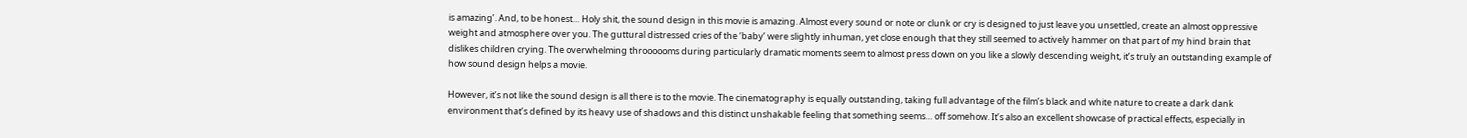is amazing’. And, to be honest… Holy shit, the sound design in this movie is amazing. Almost every sound or note or clunk or cry is designed to just leave you unsettled, create an almost oppressive weight and atmosphere over you. The guttural distressed cries of the ‘baby’ were slightly inhuman, yet close enough that they still seemed to actively hammer on that part of my hind brain that dislikes children crying. The overwhelming throooooms during particularly dramatic moments seem to almost press down on you like a slowly descending weight, it’s truly an outstanding example of how sound design helps a movie.

However, it’s not like the sound design is all there is to the movie. The cinematography is equally outstanding, taking full advantage of the film’s black and white nature to create a dark dank environment that’s defined by its heavy use of shadows and this distinct unshakable feeling that something seems… off somehow. It’s also an excellent showcase of practical effects, especially in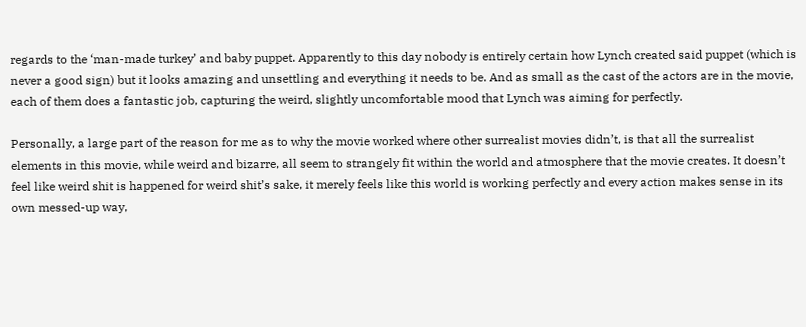regards to the ‘man-made turkey’ and baby puppet. Apparently to this day nobody is entirely certain how Lynch created said puppet (which is never a good sign) but it looks amazing and unsettling and everything it needs to be. And as small as the cast of the actors are in the movie, each of them does a fantastic job, capturing the weird, slightly uncomfortable mood that Lynch was aiming for perfectly.

Personally, a large part of the reason for me as to why the movie worked where other surrealist movies didn’t, is that all the surrealist elements in this movie, while weird and bizarre, all seem to strangely fit within the world and atmosphere that the movie creates. It doesn’t feel like weird shit is happened for weird shit’s sake, it merely feels like this world is working perfectly and every action makes sense in its own messed-up way,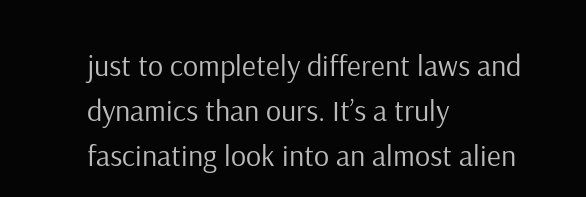just to completely different laws and dynamics than ours. It’s a truly fascinating look into an almost alien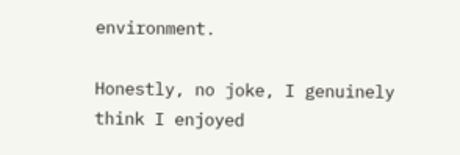environment.

Honestly, no joke, I genuinely think I enjoyed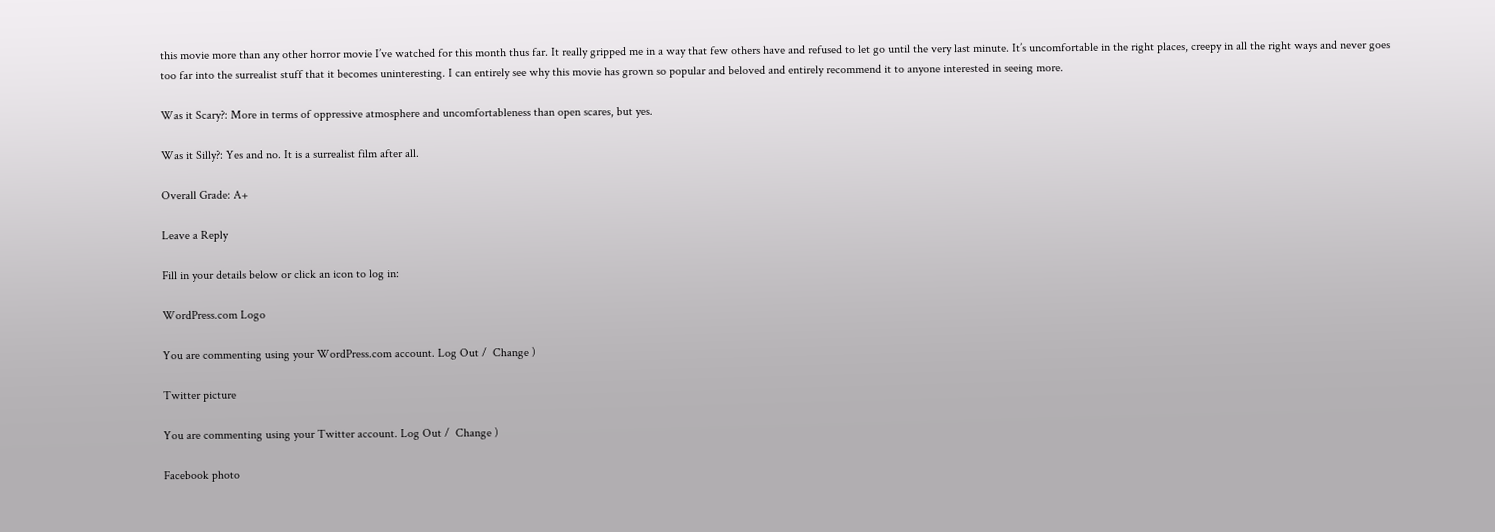this movie more than any other horror movie I’ve watched for this month thus far. It really gripped me in a way that few others have and refused to let go until the very last minute. It’s uncomfortable in the right places, creepy in all the right ways and never goes too far into the surrealist stuff that it becomes uninteresting. I can entirely see why this movie has grown so popular and beloved and entirely recommend it to anyone interested in seeing more.

Was it Scary?: More in terms of oppressive atmosphere and uncomfortableness than open scares, but yes.

Was it Silly?: Yes and no. It is a surrealist film after all.

Overall Grade: A+

Leave a Reply

Fill in your details below or click an icon to log in:

WordPress.com Logo

You are commenting using your WordPress.com account. Log Out /  Change )

Twitter picture

You are commenting using your Twitter account. Log Out /  Change )

Facebook photo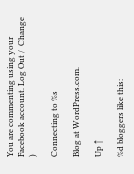You are commenting using your Facebook account. Log Out /  Change )

Connecting to %s

Blog at WordPress.com.

Up ↑

%d bloggers like this: